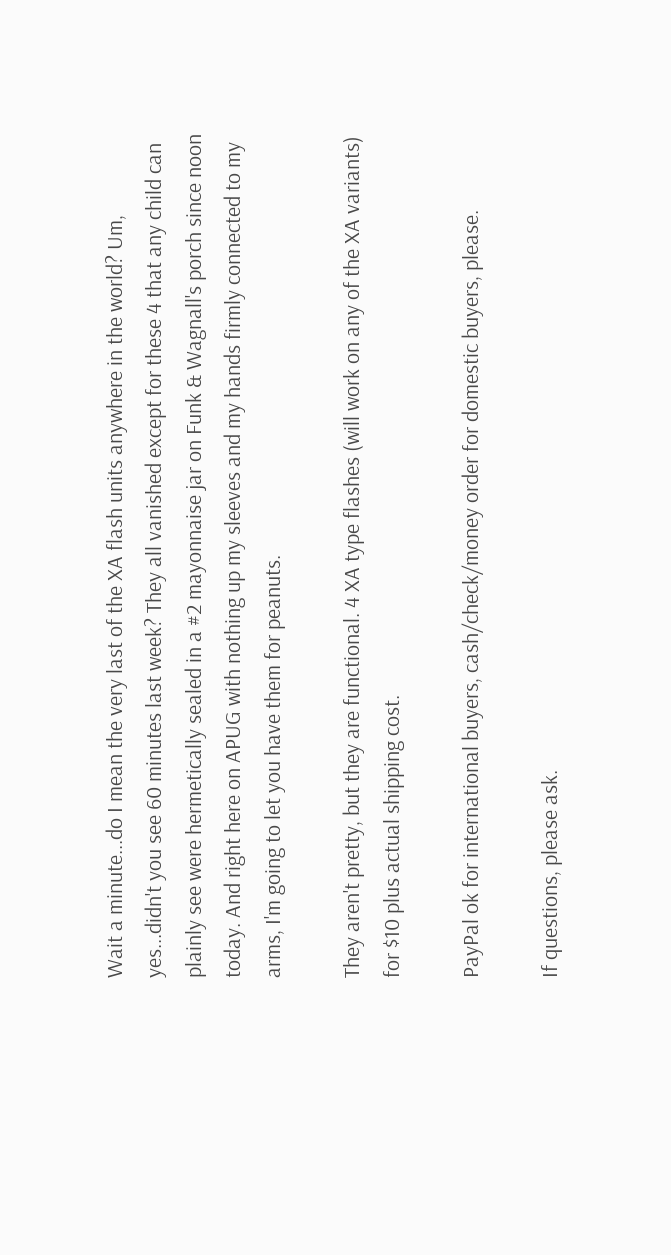Wait a minute...do I mean the very last of the XA flash units anywhere in the world? Um, yes...didn't you see 60 minutes last week? They all vanished except for these 4 that any child can plainly see were hermetically sealed in a #2 mayonnaise jar on Funk & Wagnall's porch since noon today. And right here on APUG with nothing up my sleeves and my hands firmly connected to my arms, I'm going to let you have them for peanuts.

They aren't pretty, but they are functional. 4 XA type flashes (will work on any of the XA variants) for $10 plus actual shipping cost.

PayPal ok for international buyers, cash/check/money order for domestic buyers, please.

If questions, please ask.